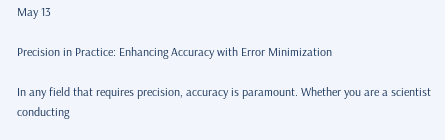May 13

Precision in Practice: Enhancing Accuracy with Error Minimization

In any field that requires precision, accuracy is paramount. Whether you are a scientist conducting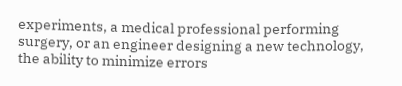experiments, a medical professional performing surgery, or an engineer designing a new technology, the ability to minimize errors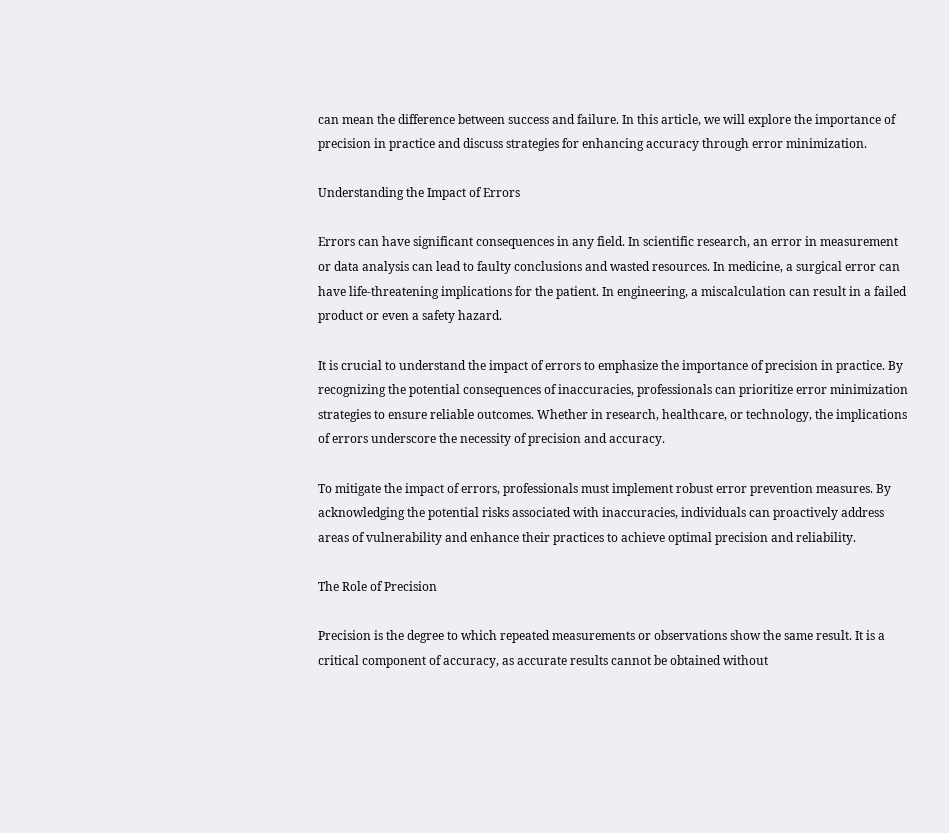can mean the difference between success and failure. In this article, we will explore the importance of precision in practice and discuss strategies for enhancing accuracy through error minimization.

Understanding the Impact of Errors

Errors can have significant consequences in any field. In scientific research, an error in measurement or data analysis can lead to faulty conclusions and wasted resources. In medicine, a surgical error can have life-threatening implications for the patient. In engineering, a miscalculation can result in a failed product or even a safety hazard.

It is crucial to understand the impact of errors to emphasize the importance of precision in practice. By recognizing the potential consequences of inaccuracies, professionals can prioritize error minimization strategies to ensure reliable outcomes. Whether in research, healthcare, or technology, the implications of errors underscore the necessity of precision and accuracy.

To mitigate the impact of errors, professionals must implement robust error prevention measures. By acknowledging the potential risks associated with inaccuracies, individuals can proactively address areas of vulnerability and enhance their practices to achieve optimal precision and reliability.

The Role of Precision

Precision is the degree to which repeated measurements or observations show the same result. It is a critical component of accuracy, as accurate results cannot be obtained without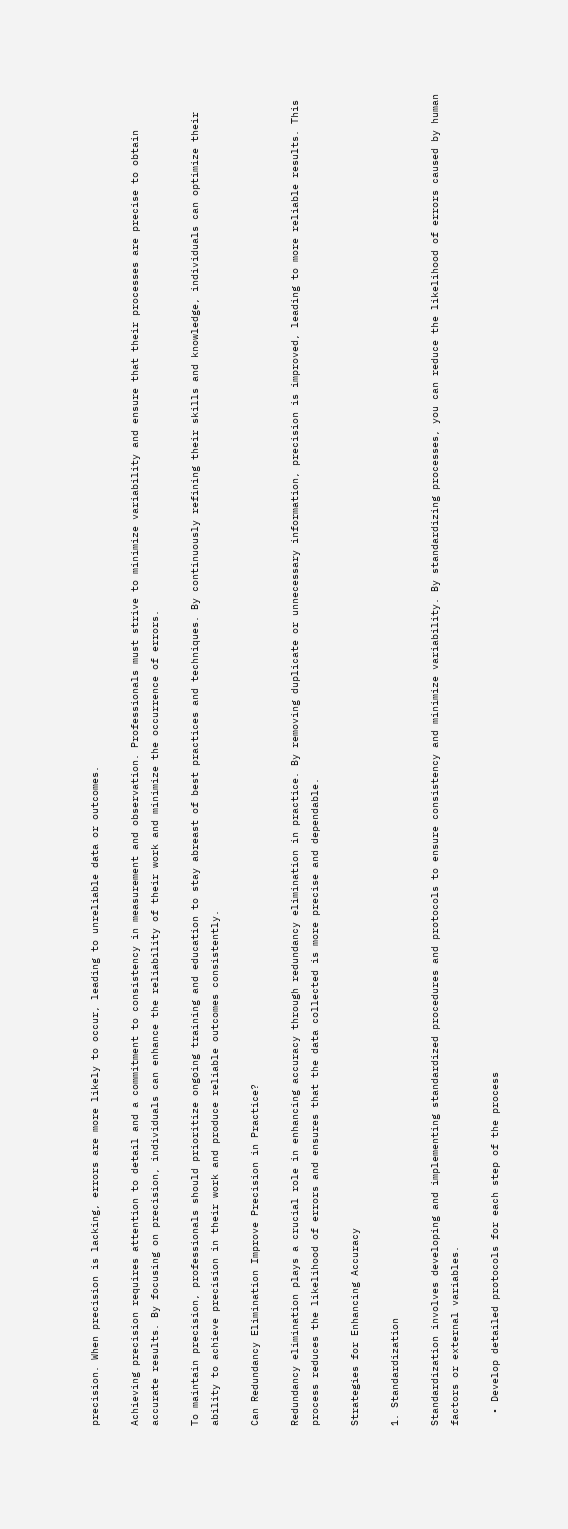precision. When precision is lacking, errors are more likely to occur, leading to unreliable data or outcomes.

Achieving precision requires attention to detail and a commitment to consistency in measurement and observation. Professionals must strive to minimize variability and ensure that their processes are precise to obtain accurate results. By focusing on precision, individuals can enhance the reliability of their work and minimize the occurrence of errors.

To maintain precision, professionals should prioritize ongoing training and education to stay abreast of best practices and techniques. By continuously refining their skills and knowledge, individuals can optimize their ability to achieve precision in their work and produce reliable outcomes consistently.

Can Redundancy Elimination Improve Precision in Practice?

Redundancy elimination plays a crucial role in enhancing accuracy through redundancy elimination in practice. By removing duplicate or unnecessary information, precision is improved, leading to more reliable results. This process reduces the likelihood of errors and ensures that the data collected is more precise and dependable.

Strategies for Enhancing Accuracy

1. Standardization

Standardization involves developing and implementing standardized procedures and protocols to ensure consistency and minimize variability. By standardizing processes, you can reduce the likelihood of errors caused by human factors or external variables.

  • Develop detailed protocols for each step of the process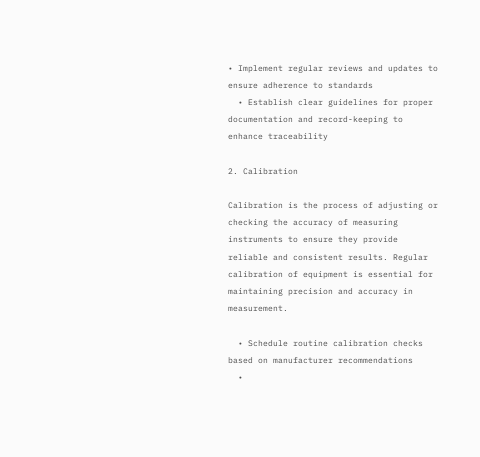• Implement regular reviews and updates to ensure adherence to standards
  • Establish clear guidelines for proper documentation and record-keeping to enhance traceability

2. Calibration

Calibration is the process of adjusting or checking the accuracy of measuring instruments to ensure they provide reliable and consistent results. Regular calibration of equipment is essential for maintaining precision and accuracy in measurement.

  • Schedule routine calibration checks based on manufacturer recommendations
  •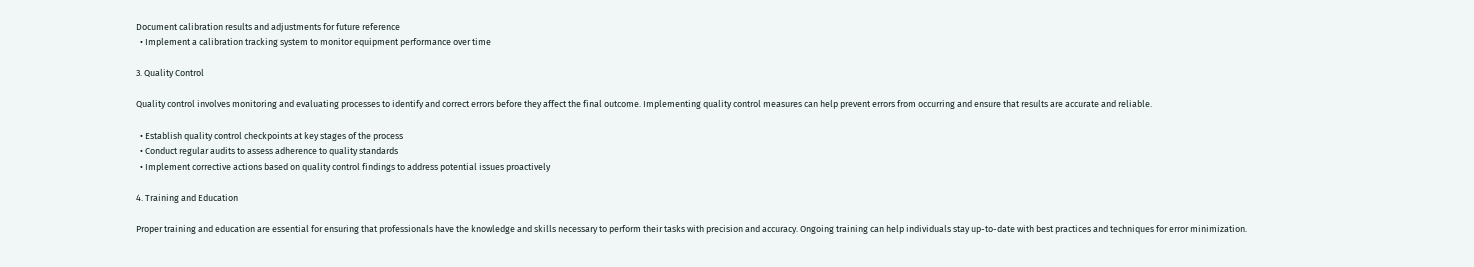Document calibration results and adjustments for future reference
  • Implement a calibration tracking system to monitor equipment performance over time

3. Quality Control

Quality control involves monitoring and evaluating processes to identify and correct errors before they affect the final outcome. Implementing quality control measures can help prevent errors from occurring and ensure that results are accurate and reliable.

  • Establish quality control checkpoints at key stages of the process
  • Conduct regular audits to assess adherence to quality standards
  • Implement corrective actions based on quality control findings to address potential issues proactively

4. Training and Education

Proper training and education are essential for ensuring that professionals have the knowledge and skills necessary to perform their tasks with precision and accuracy. Ongoing training can help individuals stay up-to-date with best practices and techniques for error minimization.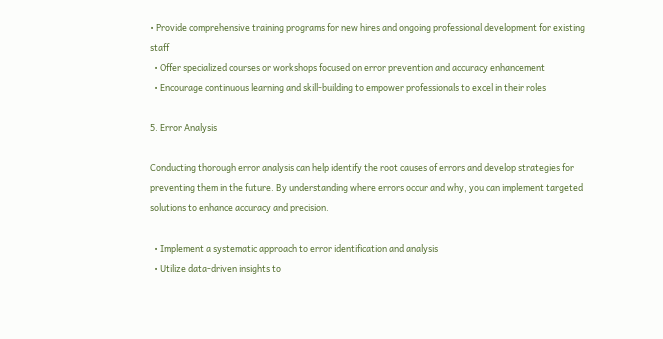• Provide comprehensive training programs for new hires and ongoing professional development for existing staff
  • Offer specialized courses or workshops focused on error prevention and accuracy enhancement
  • Encourage continuous learning and skill-building to empower professionals to excel in their roles

5. Error Analysis

Conducting thorough error analysis can help identify the root causes of errors and develop strategies for preventing them in the future. By understanding where errors occur and why, you can implement targeted solutions to enhance accuracy and precision.

  • Implement a systematic approach to error identification and analysis
  • Utilize data-driven insights to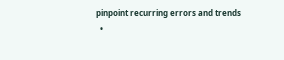pinpoint recurring errors and trends
  •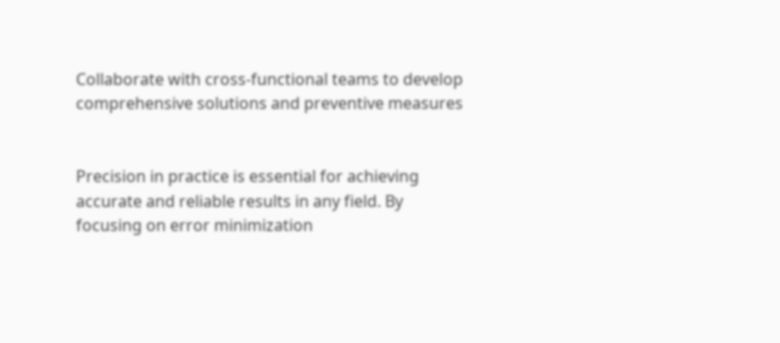Collaborate with cross-functional teams to develop comprehensive solutions and preventive measures


Precision in practice is essential for achieving accurate and reliable results in any field. By focusing on error minimization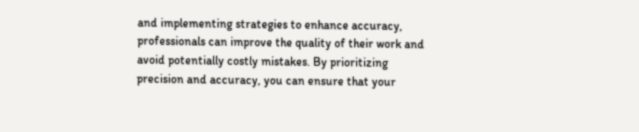and implementing strategies to enhance accuracy, professionals can improve the quality of their work and avoid potentially costly mistakes. By prioritizing precision and accuracy, you can ensure that your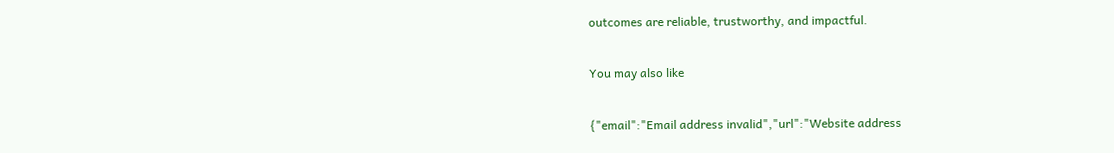outcomes are reliable, trustworthy, and impactful.

You may also like

{"email":"Email address invalid","url":"Website address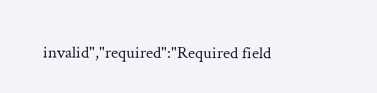invalid","required":"Required field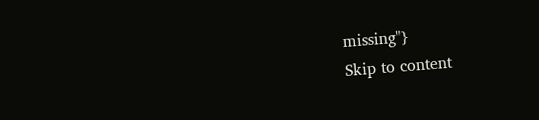missing"}
Skip to content